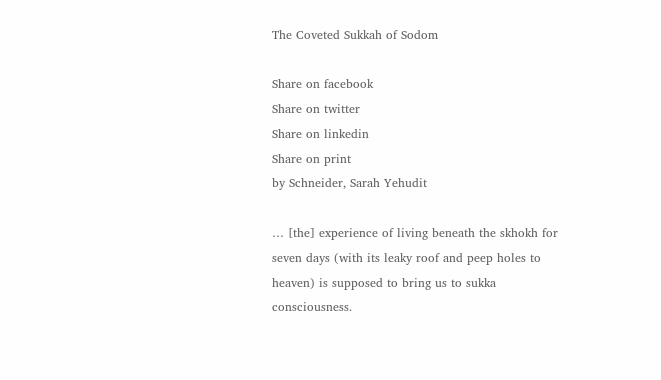The Coveted Sukkah of Sodom

Share on facebook
Share on twitter
Share on linkedin
Share on print
by Schneider, Sarah Yehudit

… [the] experience of living beneath the skhokh for seven days (with its leaky roof and peep holes to heaven) is supposed to bring us to sukka consciousness.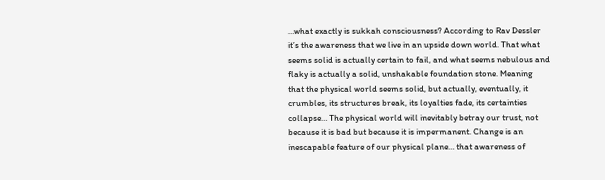…what exactly is sukkah consciousness? According to Rav Dessler it’s the awareness that we live in an upside down world. That what seems solid is actually certain to fail, and what seems nebulous and flaky is actually a solid, unshakable foundation stone. Meaning that the physical world seems solid, but actually, eventually, it crumbles, its structures break, its loyalties fade, its certainties collapse… The physical world will inevitably betray our trust, not because it is bad but because it is impermanent. Change is an inescapable feature of our physical plane… that awareness of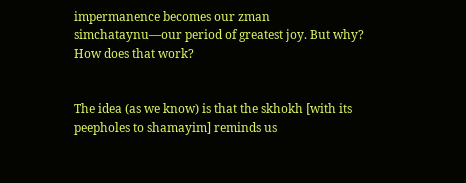impermanence becomes our zman simchataynu—our period of greatest joy. But why? How does that work?


The idea (as we know) is that the skhokh [with its peepholes to shamayim] reminds us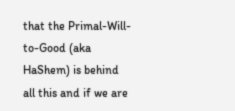that the Primal-Will-to-Good (aka HaShem) is behind all this and if we are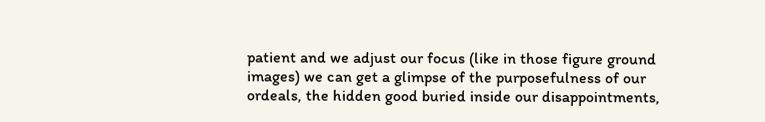patient and we adjust our focus (like in those figure ground images) we can get a glimpse of the purposefulness of our ordeals, the hidden good buried inside our disappointments,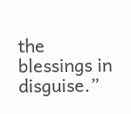the blessings in disguise.”